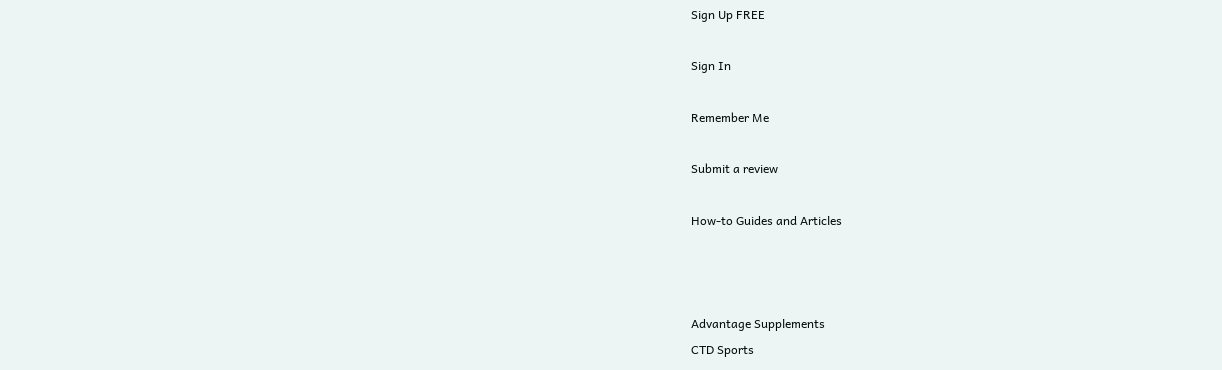Sign Up FREE

Sign In

Remember Me

Submit a review

How-to Guides and Articles



Advantage Supplements
CTD Sports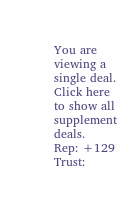You are viewing a single deal.
Click here to show all supplement deals.
Rep: +129
Trust: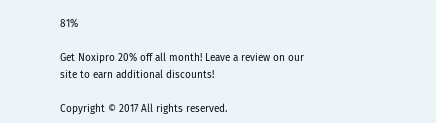81%

Get Noxipro 20% off all month! Leave a review on our site to earn additional discounts!

Copyright © 2017 All rights reserved.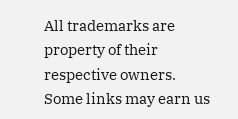All trademarks are property of their respective owners.
Some links may earn us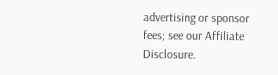advertising or sponsor fees; see our Affiliate Disclosure.